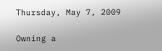Thursday, May 7, 2009

Owning a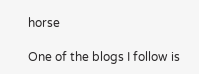horse

One of the blogs I follow is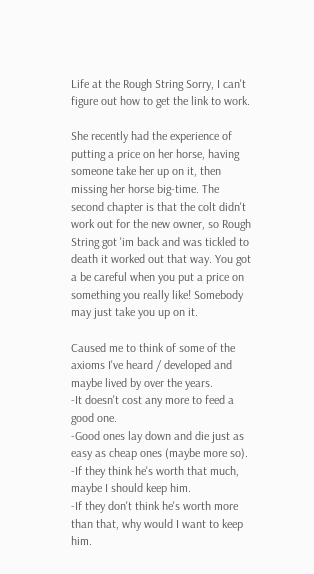Life at the Rough String Sorry, I can't figure out how to get the link to work.

She recently had the experience of putting a price on her horse, having someone take her up on it, then missing her horse big-time. The second chapter is that the colt didn't work out for the new owner, so Rough String got 'im back and was tickled to death it worked out that way. You got a be careful when you put a price on something you really like! Somebody may just take you up on it.

Caused me to think of some of the axioms I've heard / developed and maybe lived by over the years.
-It doesn't cost any more to feed a good one.
-Good ones lay down and die just as easy as cheap ones (maybe more so).
-If they think he's worth that much, maybe I should keep him.
-If they don't think he's worth more than that, why would I want to keep him.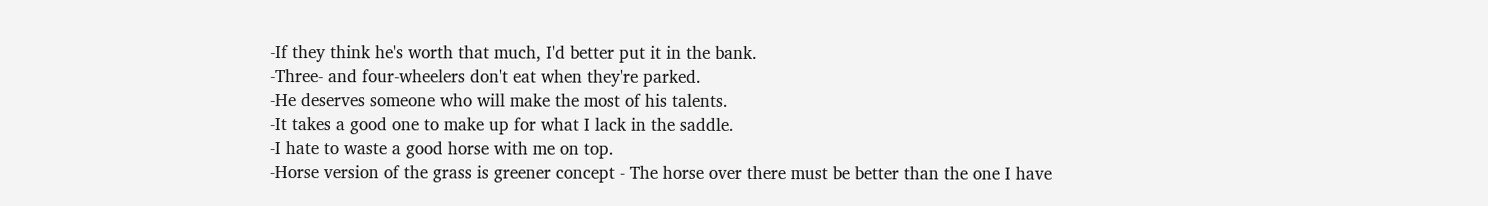-If they think he's worth that much, I'd better put it in the bank.
-Three- and four-wheelers don't eat when they're parked.
-He deserves someone who will make the most of his talents.
-It takes a good one to make up for what I lack in the saddle.
-I hate to waste a good horse with me on top.
-Horse version of the grass is greener concept - The horse over there must be better than the one I have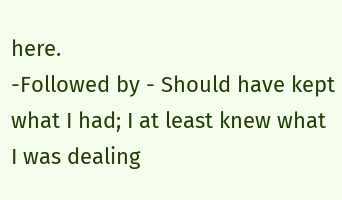here.
-Followed by - Should have kept what I had; I at least knew what I was dealing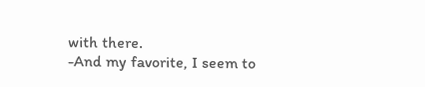with there.
-And my favorite, I seem to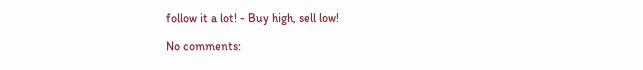follow it a lot! - Buy high, sell low!

No comments: